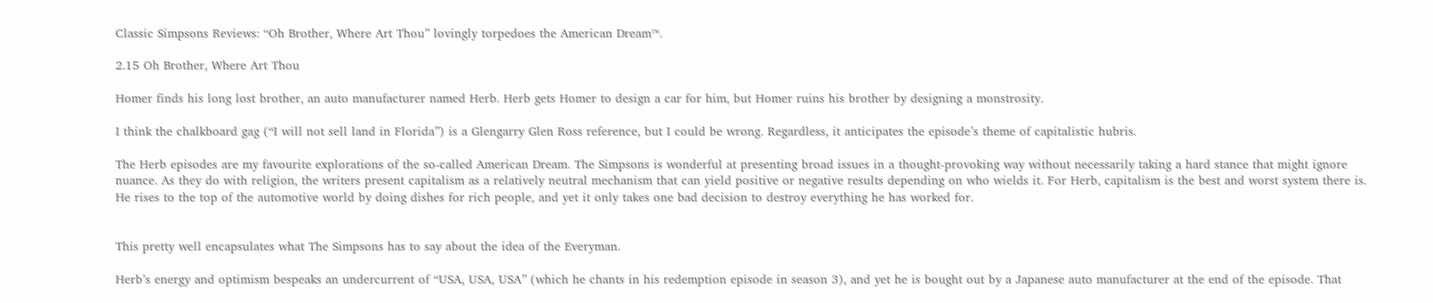Classic Simpsons Reviews: “Oh Brother, Where Art Thou” lovingly torpedoes the American Dream™.

2.15 Oh Brother, Where Art Thou

Homer finds his long lost brother, an auto manufacturer named Herb. Herb gets Homer to design a car for him, but Homer ruins his brother by designing a monstrosity.

I think the chalkboard gag (“I will not sell land in Florida”) is a Glengarry Glen Ross reference, but I could be wrong. Regardless, it anticipates the episode’s theme of capitalistic hubris.

The Herb episodes are my favourite explorations of the so-called American Dream. The Simpsons is wonderful at presenting broad issues in a thought-provoking way without necessarily taking a hard stance that might ignore nuance. As they do with religion, the writers present capitalism as a relatively neutral mechanism that can yield positive or negative results depending on who wields it. For Herb, capitalism is the best and worst system there is. He rises to the top of the automotive world by doing dishes for rich people, and yet it only takes one bad decision to destroy everything he has worked for.


This pretty well encapsulates what The Simpsons has to say about the idea of the Everyman.

Herb’s energy and optimism bespeaks an undercurrent of “USA, USA, USA” (which he chants in his redemption episode in season 3), and yet he is bought out by a Japanese auto manufacturer at the end of the episode. That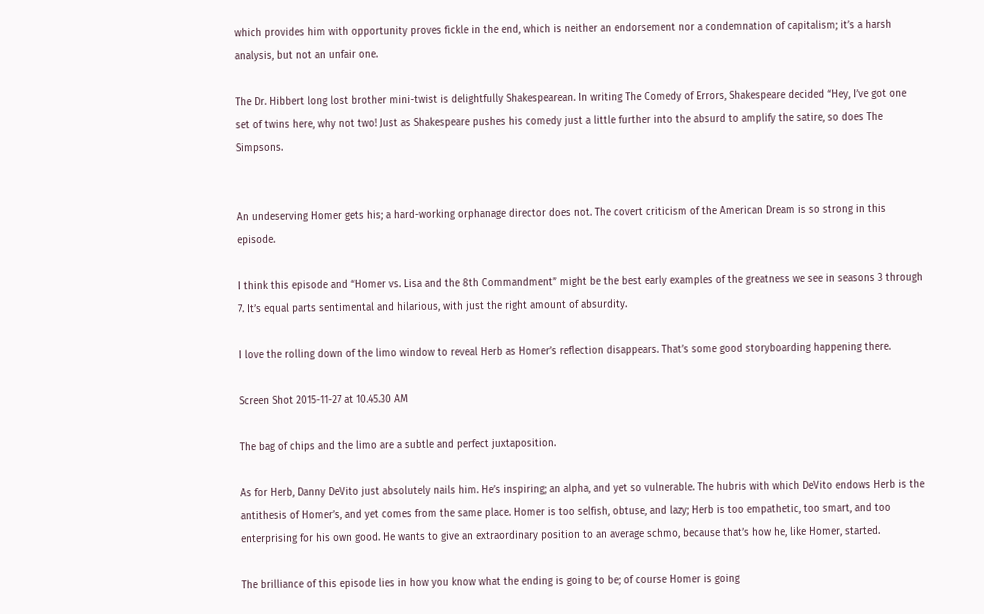which provides him with opportunity proves fickle in the end, which is neither an endorsement nor a condemnation of capitalism; it’s a harsh analysis, but not an unfair one.

The Dr. Hibbert long lost brother mini-twist is delightfully Shakespearean. In writing The Comedy of Errors, Shakespeare decided “Hey, I’ve got one set of twins here, why not two! Just as Shakespeare pushes his comedy just a little further into the absurd to amplify the satire, so does The Simpsons.


An undeserving Homer gets his; a hard-working orphanage director does not. The covert criticism of the American Dream is so strong in this episode.

I think this episode and “Homer vs. Lisa and the 8th Commandment” might be the best early examples of the greatness we see in seasons 3 through 7. It’s equal parts sentimental and hilarious, with just the right amount of absurdity.

I love the rolling down of the limo window to reveal Herb as Homer’s reflection disappears. That’s some good storyboarding happening there.

Screen Shot 2015-11-27 at 10.45.30 AM

The bag of chips and the limo are a subtle and perfect juxtaposition.

As for Herb, Danny DeVito just absolutely nails him. He’s inspiring; an alpha, and yet so vulnerable. The hubris with which DeVito endows Herb is the antithesis of Homer’s, and yet comes from the same place. Homer is too selfish, obtuse, and lazy; Herb is too empathetic, too smart, and too enterprising for his own good. He wants to give an extraordinary position to an average schmo, because that’s how he, like Homer, started.

The brilliance of this episode lies in how you know what the ending is going to be; of course Homer is going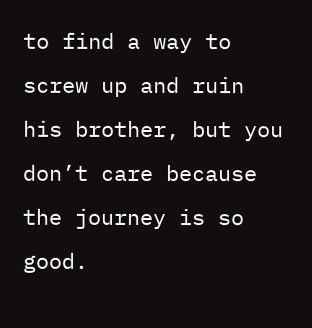to find a way to screw up and ruin his brother, but you don’t care because the journey is so good.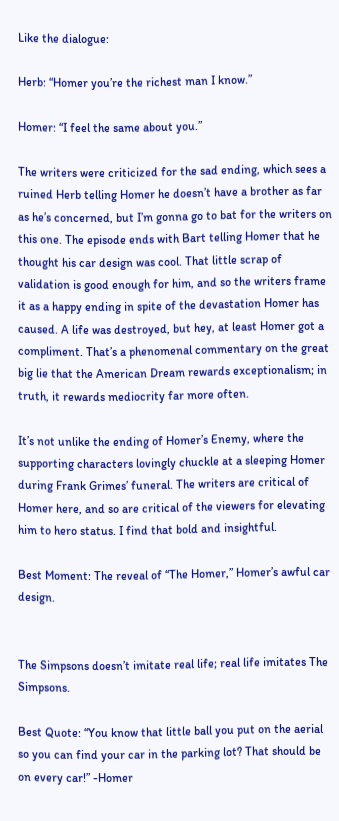Like the dialogue:

Herb: “Homer you’re the richest man I know.”

Homer: “I feel the same about you.”

The writers were criticized for the sad ending, which sees a ruined Herb telling Homer he doesn’t have a brother as far as he’s concerned, but I’m gonna go to bat for the writers on this one. The episode ends with Bart telling Homer that he thought his car design was cool. That little scrap of validation is good enough for him, and so the writers frame it as a happy ending in spite of the devastation Homer has caused. A life was destroyed, but hey, at least Homer got a compliment. That’s a phenomenal commentary on the great big lie that the American Dream rewards exceptionalism; in truth, it rewards mediocrity far more often.

It’s not unlike the ending of Homer’s Enemy, where the supporting characters lovingly chuckle at a sleeping Homer during Frank Grimes’ funeral. The writers are critical of Homer here, and so are critical of the viewers for elevating him to hero status. I find that bold and insightful.

Best Moment: The reveal of “The Homer,” Homer’s awful car design.


The Simpsons doesn’t imitate real life; real life imitates The Simpsons.

Best Quote: “You know that little ball you put on the aerial so you can find your car in the parking lot? That should be on every car!” -Homer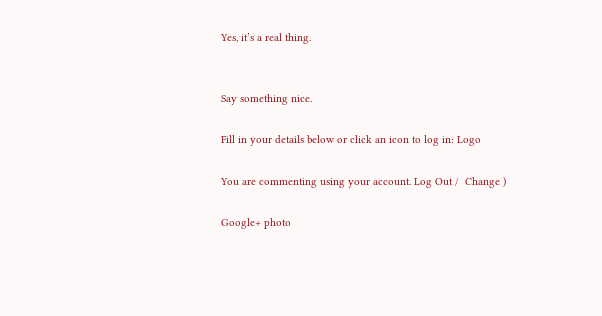Yes, it’s a real thing.


Say something nice.

Fill in your details below or click an icon to log in: Logo

You are commenting using your account. Log Out /  Change )

Google+ photo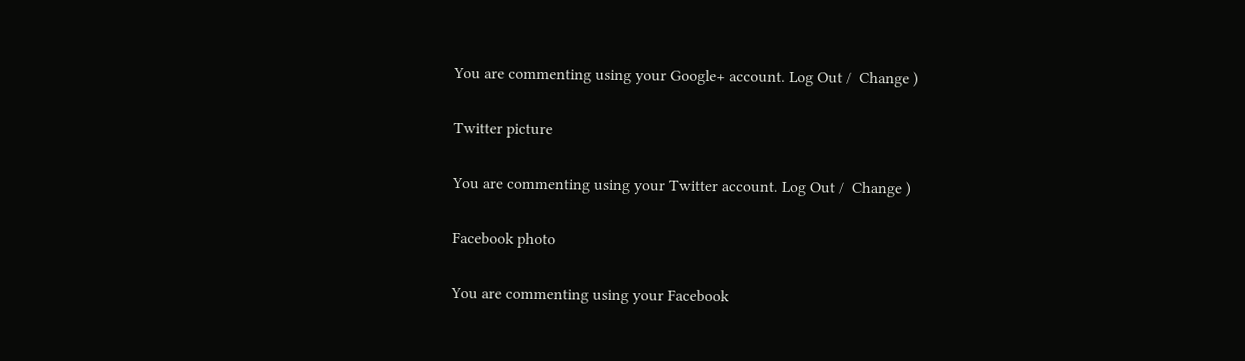You are commenting using your Google+ account. Log Out /  Change )

Twitter picture

You are commenting using your Twitter account. Log Out /  Change )

Facebook photo

You are commenting using your Facebook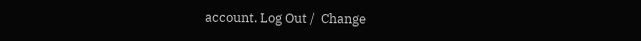account. Log Out /  Change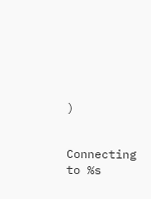)


Connecting to %s